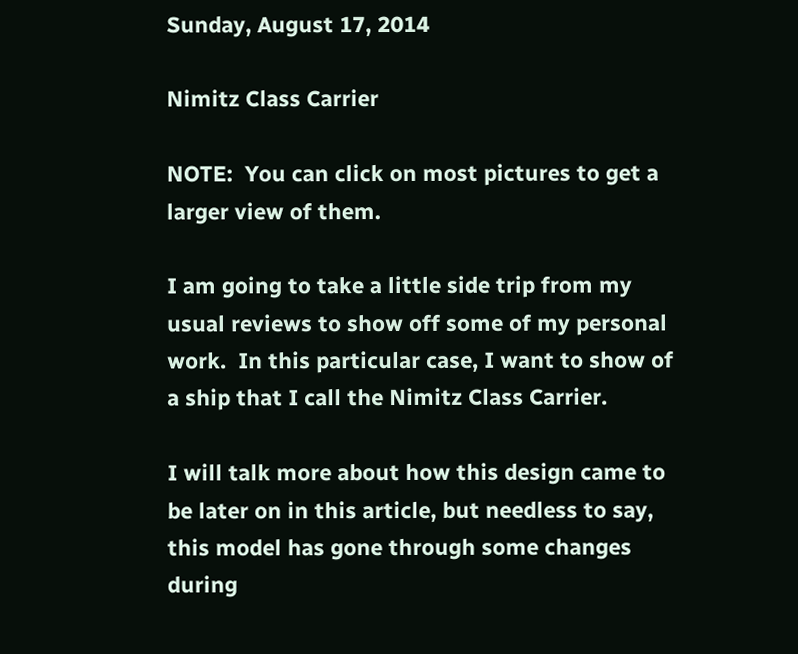Sunday, August 17, 2014

Nimitz Class Carrier

NOTE:  You can click on most pictures to get a larger view of them.

I am going to take a little side trip from my usual reviews to show off some of my personal work.  In this particular case, I want to show of a ship that I call the Nimitz Class Carrier.

I will talk more about how this design came to be later on in this article, but needless to say, this model has gone through some changes during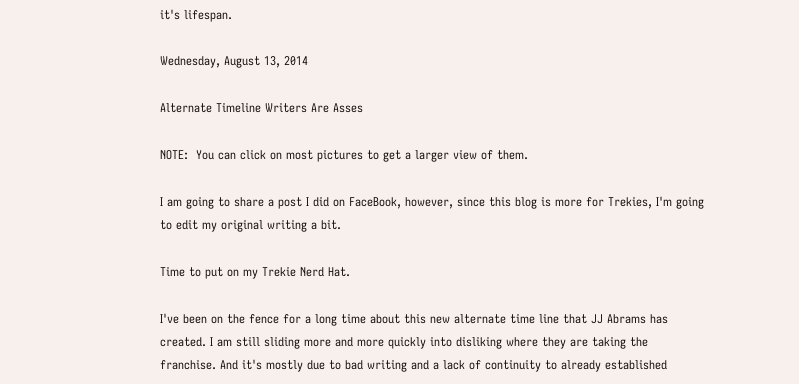it's lifespan.

Wednesday, August 13, 2014

Alternate Timeline Writers Are Asses

NOTE:  You can click on most pictures to get a larger view of them.

I am going to share a post I did on FaceBook, however, since this blog is more for Trekies, I'm going to edit my original writing a bit.

Time to put on my Trekie Nerd Hat.

I've been on the fence for a long time about this new alternate time line that JJ Abrams has created. I am still sliding more and more quickly into disliking where they are taking the franchise. And it's mostly due to bad writing and a lack of continuity to already established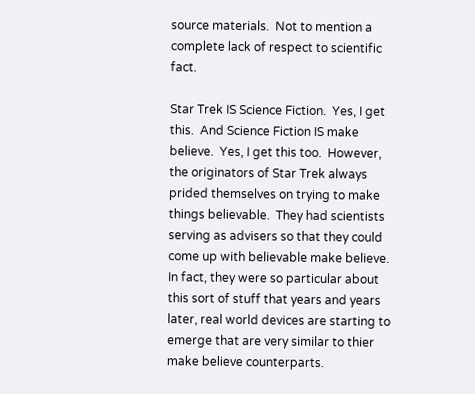source materials.  Not to mention a complete lack of respect to scientific fact.

Star Trek IS Science Fiction.  Yes, I get this.  And Science Fiction IS make believe.  Yes, I get this too.  However, the originators of Star Trek always prided themselves on trying to make things believable.  They had scientists serving as advisers so that they could come up with believable make believe.  In fact, they were so particular about this sort of stuff that years and years later, real world devices are starting to emerge that are very similar to thier make believe counterparts.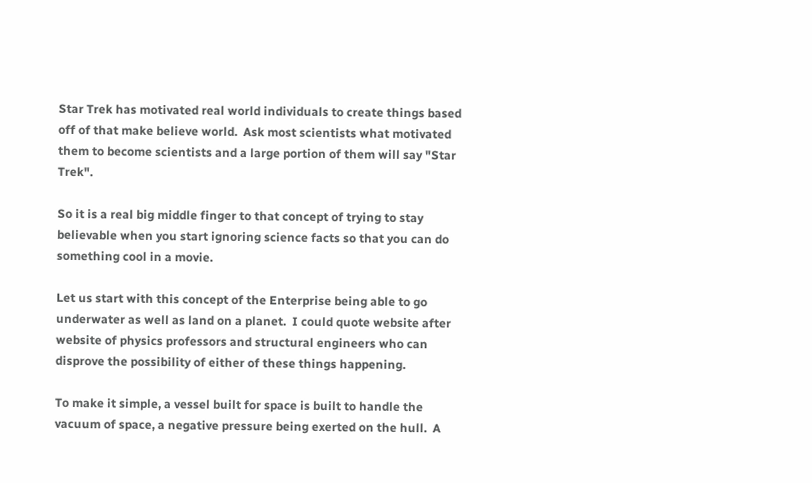Star Trek has motivated real world individuals to create things based off of that make believe world.  Ask most scientists what motivated them to become scientists and a large portion of them will say "Star Trek".

So it is a real big middle finger to that concept of trying to stay believable when you start ignoring science facts so that you can do something cool in a movie.

Let us start with this concept of the Enterprise being able to go underwater as well as land on a planet.  I could quote website after website of physics professors and structural engineers who can disprove the possibility of either of these things happening.

To make it simple, a vessel built for space is built to handle the vacuum of space, a negative pressure being exerted on the hull.  A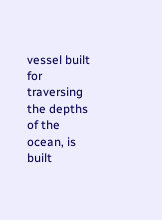vessel built for traversing the depths of the ocean, is built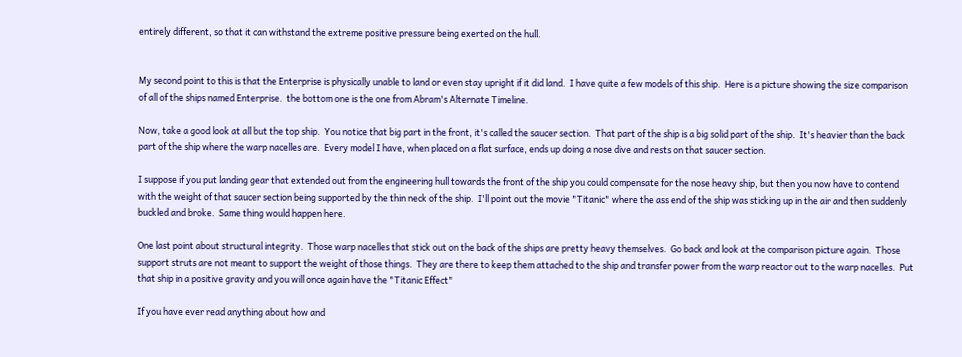entirely different, so that it can withstand the extreme positive pressure being exerted on the hull.


My second point to this is that the Enterprise is physically unable to land or even stay upright if it did land.  I have quite a few models of this ship.  Here is a picture showing the size comparison of all of the ships named Enterprise.  the bottom one is the one from Abram's Alternate Timeline.

Now, take a good look at all but the top ship.  You notice that big part in the front, it's called the saucer section.  That part of the ship is a big solid part of the ship.  It's heavier than the back part of the ship where the warp nacelles are.  Every model I have, when placed on a flat surface, ends up doing a nose dive and rests on that saucer section.

I suppose if you put landing gear that extended out from the engineering hull towards the front of the ship you could compensate for the nose heavy ship, but then you now have to contend with the weight of that saucer section being supported by the thin neck of the ship.  I'll point out the movie "Titanic" where the ass end of the ship was sticking up in the air and then suddenly buckled and broke.  Same thing would happen here.

One last point about structural integrity.  Those warp nacelles that stick out on the back of the ships are pretty heavy themselves.  Go back and look at the comparison picture again.  Those support struts are not meant to support the weight of those things.  They are there to keep them attached to the ship and transfer power from the warp reactor out to the warp nacelles.  Put that ship in a positive gravity and you will once again have the "Titanic Effect"

If you have ever read anything about how and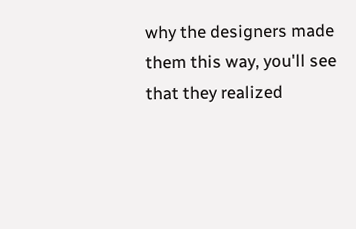why the designers made them this way, you'll see that they realized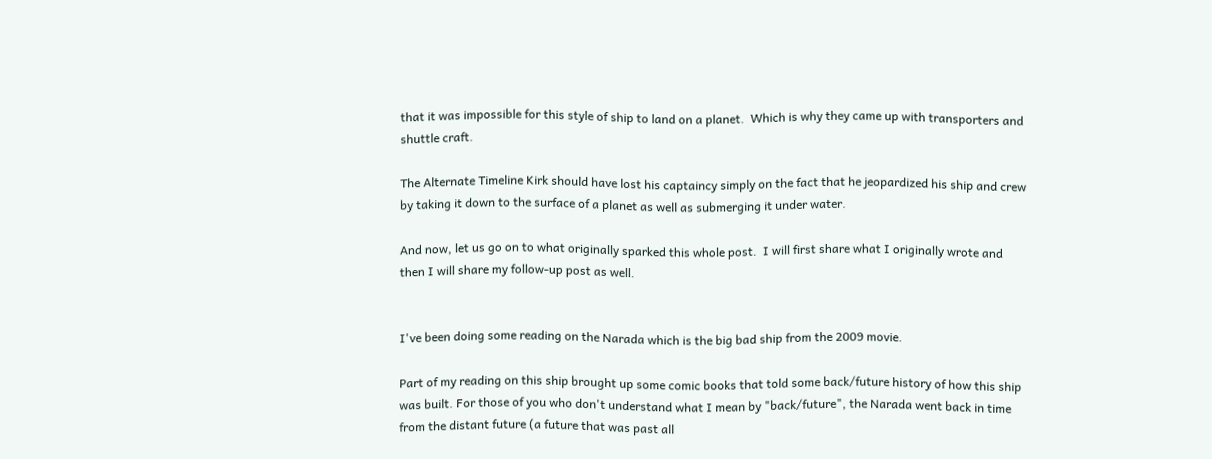that it was impossible for this style of ship to land on a planet.  Which is why they came up with transporters and shuttle craft.

The Alternate Timeline Kirk should have lost his captaincy simply on the fact that he jeopardized his ship and crew by taking it down to the surface of a planet as well as submerging it under water.

And now, let us go on to what originally sparked this whole post.  I will first share what I originally wrote and then I will share my follow-up post as well.


I've been doing some reading on the Narada which is the big bad ship from the 2009 movie.

Part of my reading on this ship brought up some comic books that told some back/future history of how this ship was built. For those of you who don't understand what I mean by "back/future", the Narada went back in time from the distant future (a future that was past all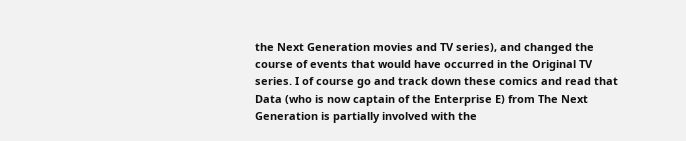the Next Generation movies and TV series), and changed the course of events that would have occurred in the Original TV series. I of course go and track down these comics and read that Data (who is now captain of the Enterprise E) from The Next Generation is partially involved with the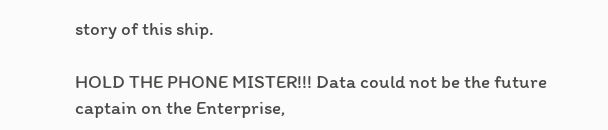story of this ship.

HOLD THE PHONE MISTER!!! Data could not be the future captain on the Enterprise,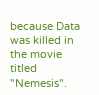because Data was killed in the movie titled "Nemesis".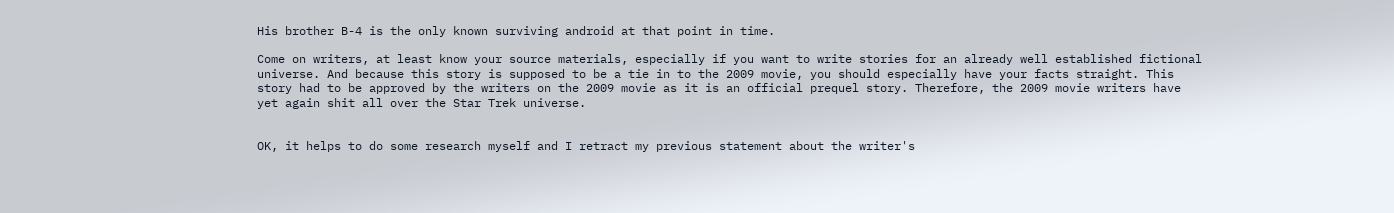His brother B-4 is the only known surviving android at that point in time.

Come on writers, at least know your source materials, especially if you want to write stories for an already well established fictional universe. And because this story is supposed to be a tie in to the 2009 movie, you should especially have your facts straight. This story had to be approved by the writers on the 2009 movie as it is an official prequel story. Therefore, the 2009 movie writers have yet again shit all over the Star Trek universe.


OK, it helps to do some research myself and I retract my previous statement about the writer's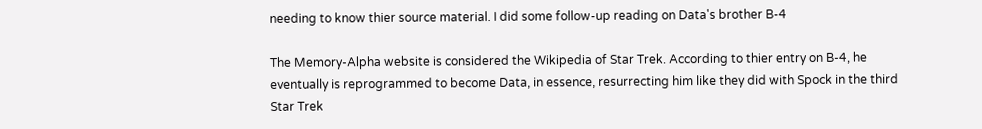needing to know thier source material. I did some follow-up reading on Data's brother B-4

The Memory-Alpha website is considered the Wikipedia of Star Trek. According to thier entry on B-4, he eventually is reprogrammed to become Data, in essence, resurrecting him like they did with Spock in the third Star Trek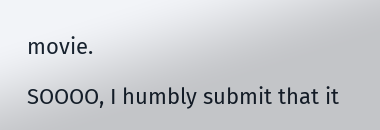movie.

SOOOO, I humbly submit that it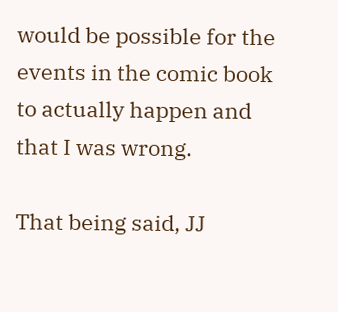would be possible for the events in the comic book to actually happen and that I was wrong.

That being said, JJ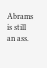Abrams is still an ass.